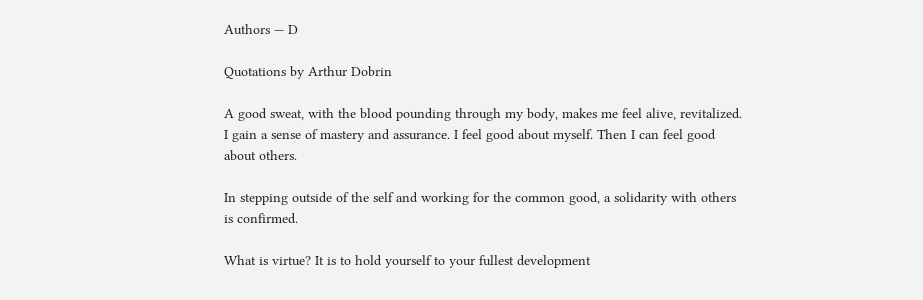Authors — D

Quotations by Arthur Dobrin

A good sweat, with the blood pounding through my body, makes me feel alive, revitalized. I gain a sense of mastery and assurance. I feel good about myself. Then I can feel good about others.

In stepping outside of the self and working for the common good, a solidarity with others is confirmed.

What is virtue? It is to hold yourself to your fullest development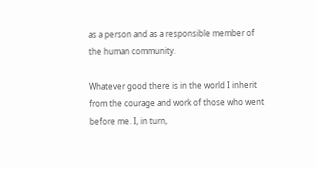as a person and as a responsible member of the human community.

Whatever good there is in the world I inherit from the courage and work of those who went before me. I, in turn,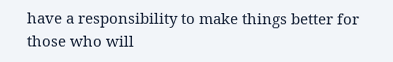have a responsibility to make things better for those who will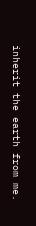inherit the earth from me.